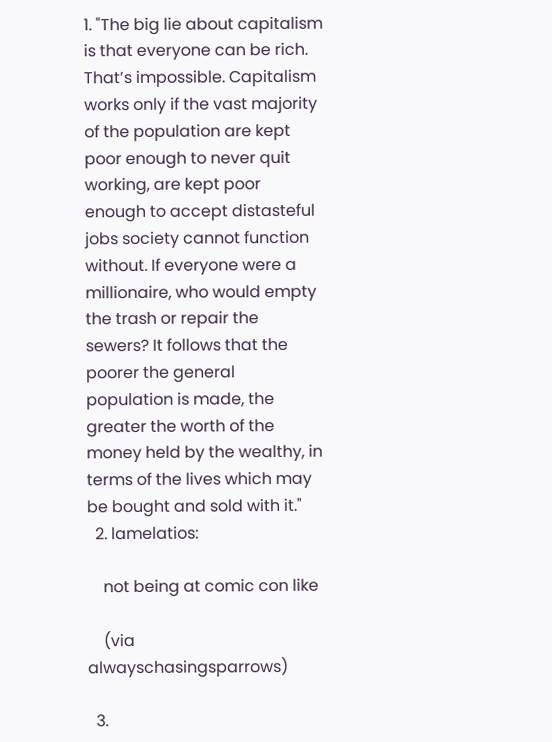1. "The big lie about capitalism is that everyone can be rich. That’s impossible. Capitalism works only if the vast majority of the population are kept poor enough to never quit working, are kept poor enough to accept distasteful jobs society cannot function without. If everyone were a millionaire, who would empty the trash or repair the sewers? It follows that the poorer the general population is made, the greater the worth of the money held by the wealthy, in terms of the lives which may be bought and sold with it."
  2. lamelatios:

    not being at comic con like

    (via alwayschasingsparrows)

  3.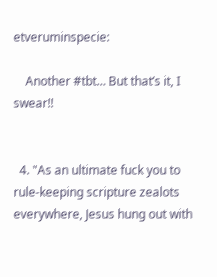etveruminspecie:

    Another #tbt… But that’s it, I swear!!


  4. "As an ultimate fuck you to rule-keeping scripture zealots everywhere, Jesus hung out with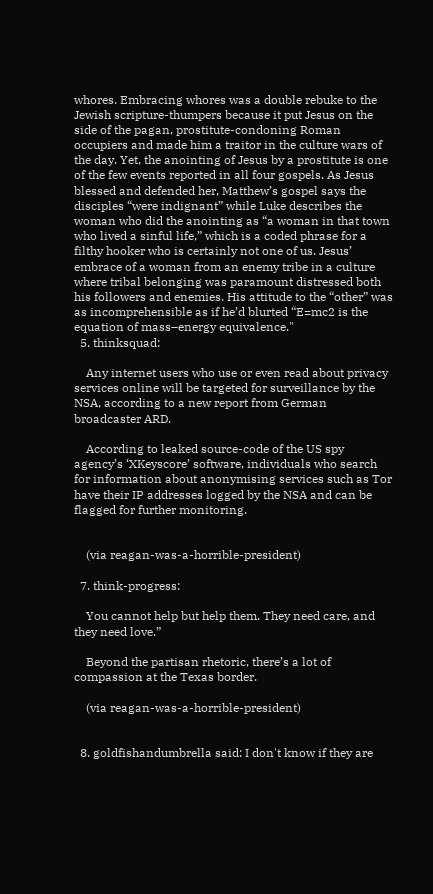whores. Embracing whores was a double rebuke to the Jewish scripture-thumpers because it put Jesus on the side of the pagan, prostitute-condoning Roman occupiers and made him a traitor in the culture wars of the day. Yet, the anointing of Jesus by a prostitute is one of the few events reported in all four gospels. As Jesus blessed and defended her, Matthew’s gospel says the disciples “were indignant” while Luke describes the woman who did the anointing as “a woman in that town who lived a sinful life,” which is a coded phrase for a filthy hooker who is certainly not one of us. Jesus’ embrace of a woman from an enemy tribe in a culture where tribal belonging was paramount distressed both his followers and enemies. His attitude to the “other” was as incomprehensible as if he’d blurted “E=mc2 is the equation of mass–energy equivalence."
  5. thinksquad:

    Any internet users who use or even read about privacy services online will be targeted for surveillance by the NSA, according to a new report from German broadcaster ARD.

    According to leaked source-code of the US spy agency’s ‘XKeyscore’ software, individuals who search for information about anonymising services such as Tor have their IP addresses logged by the NSA and can be flagged for further monitoring.


    (via reagan-was-a-horrible-president)

  7. think-progress:

    You cannot help but help them. They need care, and they need love.”

    Beyond the partisan rhetoric, there’s a lot of compassion at the Texas border.

    (via reagan-was-a-horrible-president)


  8. goldfishandumbrella said: I don't know if they are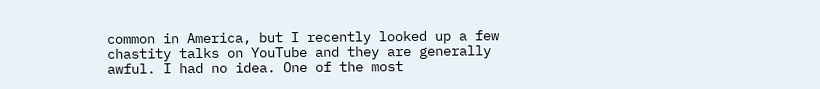common in America, but I recently looked up a few chastity talks on YouTube and they are generally awful. I had no idea. One of the most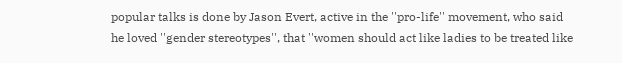popular talks is done by Jason Evert, active in the ''pro-life'' movement, who said he loved ''gender stereotypes'', that ''women should act like ladies to be treated like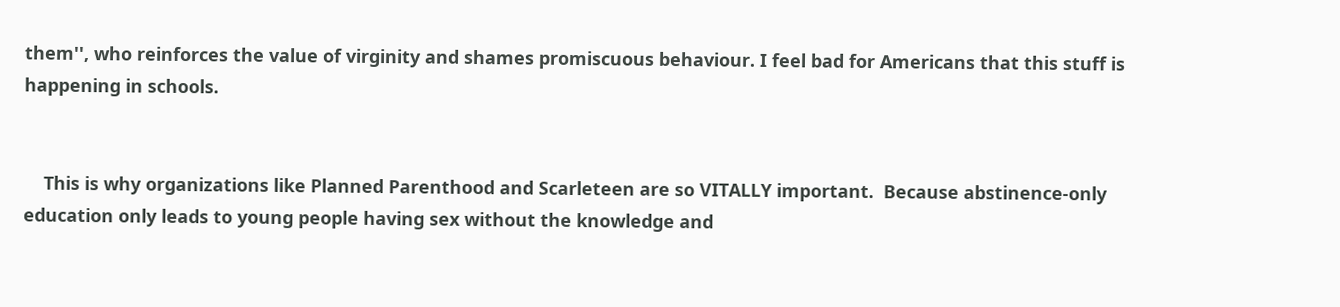them'', who reinforces the value of virginity and shames promiscuous behaviour. I feel bad for Americans that this stuff is happening in schools.


    This is why organizations like Planned Parenthood and Scarleteen are so VITALLY important.  Because abstinence-only education only leads to young people having sex without the knowledge and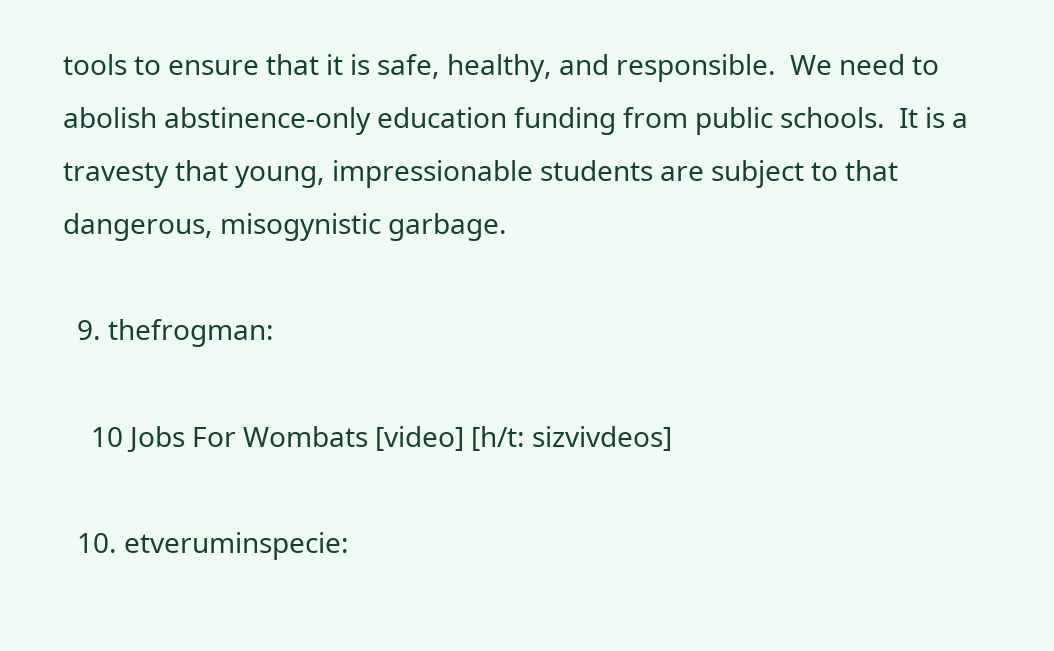tools to ensure that it is safe, healthy, and responsible.  We need to abolish abstinence-only education funding from public schools.  It is a travesty that young, impressionable students are subject to that dangerous, misogynistic garbage.

  9. thefrogman:

    10 Jobs For Wombats [video] [h/t: sizvivdeos]

  10. etveruminspecie: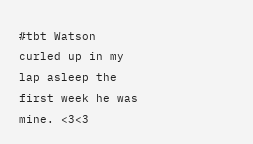#tbt Watson curled up in my lap asleep the first week he was mine. <3<3